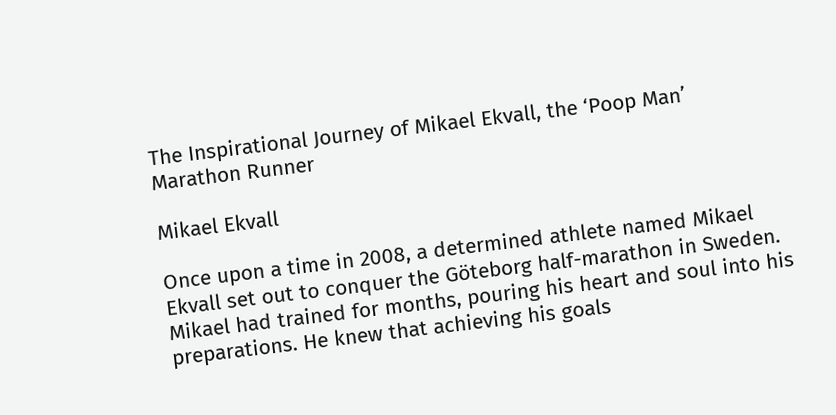The Inspirational Journey of Mikael Ekvall, the ‘Poop Man’ Marathon Runner

Mikael Ekvall

Once upon a time in 2008, a determined athlete named Mikael Ekvall set out to conquer the Göteborg half-marathon in Sweden. Mikael had trained for months, pouring his heart and soul into his preparations. He knew that achieving his goals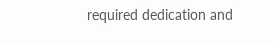required dedication and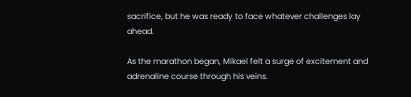sacrifice, but he was ready to face whatever challenges lay ahead.

As the marathon began, Mikael felt a surge of excitement and adrenaline course through his veins.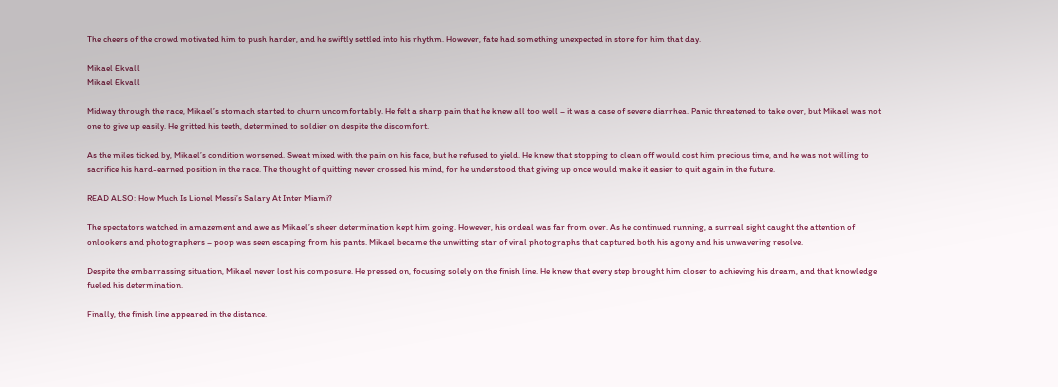The cheers of the crowd motivated him to push harder, and he swiftly settled into his rhythm. However, fate had something unexpected in store for him that day.

Mikael Ekvall
Mikael Ekvall

Midway through the race, Mikael’s stomach started to churn uncomfortably. He felt a sharp pain that he knew all too well – it was a case of severe diarrhea. Panic threatened to take over, but Mikael was not one to give up easily. He gritted his teeth, determined to soldier on despite the discomfort.

As the miles ticked by, Mikael’s condition worsened. Sweat mixed with the pain on his face, but he refused to yield. He knew that stopping to clean off would cost him precious time, and he was not willing to sacrifice his hard-earned position in the race. The thought of quitting never crossed his mind, for he understood that giving up once would make it easier to quit again in the future.

READ ALSO: How Much Is Lionel Messi’s Salary At Inter Miami?

The spectators watched in amazement and awe as Mikael’s sheer determination kept him going. However, his ordeal was far from over. As he continued running, a surreal sight caught the attention of onlookers and photographers – poop was seen escaping from his pants. Mikael became the unwitting star of viral photographs that captured both his agony and his unwavering resolve.

Despite the embarrassing situation, Mikael never lost his composure. He pressed on, focusing solely on the finish line. He knew that every step brought him closer to achieving his dream, and that knowledge fueled his determination.

Finally, the finish line appeared in the distance.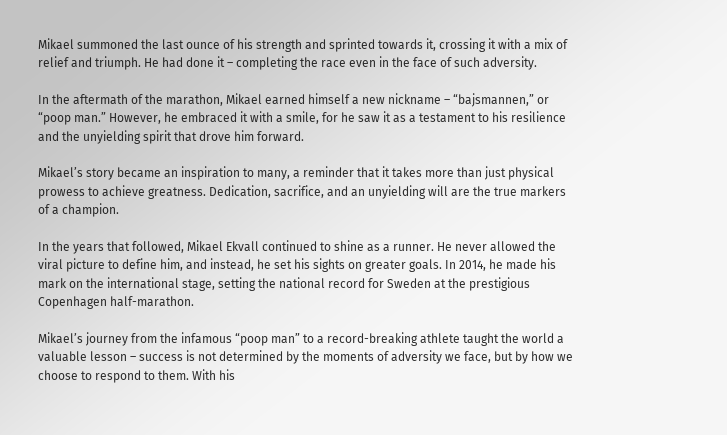Mikael summoned the last ounce of his strength and sprinted towards it, crossing it with a mix of relief and triumph. He had done it – completing the race even in the face of such adversity.

In the aftermath of the marathon, Mikael earned himself a new nickname – “bajsmannen,” or “poop man.” However, he embraced it with a smile, for he saw it as a testament to his resilience and the unyielding spirit that drove him forward.

Mikael’s story became an inspiration to many, a reminder that it takes more than just physical prowess to achieve greatness. Dedication, sacrifice, and an unyielding will are the true markers of a champion.

In the years that followed, Mikael Ekvall continued to shine as a runner. He never allowed the viral picture to define him, and instead, he set his sights on greater goals. In 2014, he made his mark on the international stage, setting the national record for Sweden at the prestigious Copenhagen half-marathon.

Mikael’s journey from the infamous “poop man” to a record-breaking athlete taught the world a valuable lesson – success is not determined by the moments of adversity we face, but by how we choose to respond to them. With his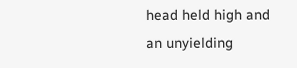head held high and an unyielding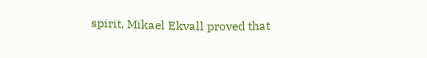spirit, Mikael Ekvall proved that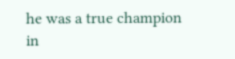he was a true champion in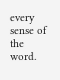every sense of the word.